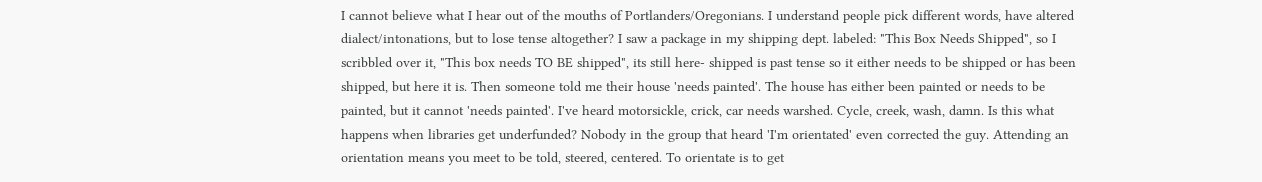I cannot believe what I hear out of the mouths of Portlanders/Oregonians. I understand people pick different words, have altered dialect/intonations, but to lose tense altogether? I saw a package in my shipping dept. labeled: "This Box Needs Shipped", so I scribbled over it, "This box needs TO BE shipped", its still here- shipped is past tense so it either needs to be shipped or has been shipped, but here it is. Then someone told me their house 'needs painted'. The house has either been painted or needs to be painted, but it cannot 'needs painted'. I've heard motorsickle, crick, car needs warshed. Cycle, creek, wash, damn. Is this what happens when libraries get underfunded? Nobody in the group that heard 'I'm orientated' even corrected the guy. Attending an orientation means you meet to be told, steered, centered. To orientate is to get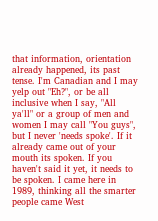that information, orientation already happened, its past tense. I'm Canadian and I may yelp out "Eh?", or be all inclusive when I say, "All ya'll" or a group of men and women I may call "You guys", but I never 'needs spoke'. If it already came out of your mouth its spoken. If you haven't said it yet, it needs to be spoken. I came here in 1989, thinking all the smarter people came West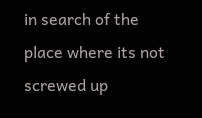in search of the place where its not screwed up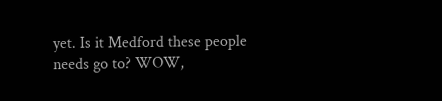yet. Is it Medford these people needs go to? WOW,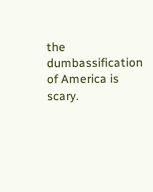the dumbassification of America is scary.